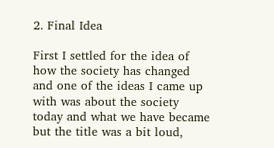2. Final Idea

First I settled for the idea of how the society has changed and one of the ideas I came up with was about the society today and what we have became but the title was a bit loud,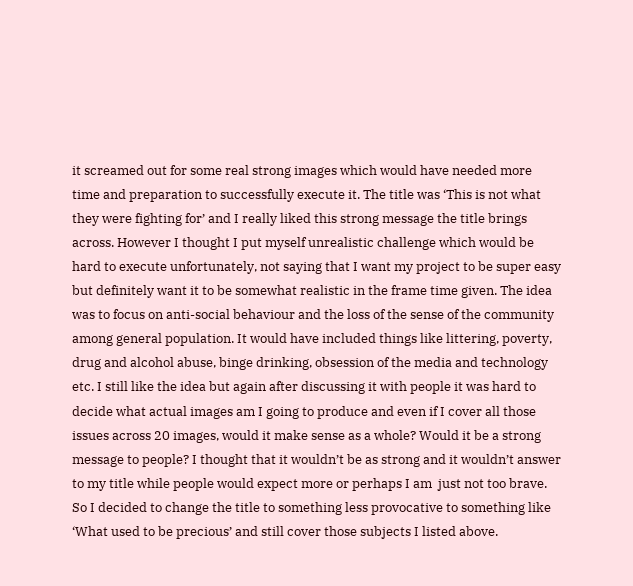it screamed out for some real strong images which would have needed more time and preparation to successfully execute it. The title was ‘This is not what they were fighting for’ and I really liked this strong message the title brings across. However I thought I put myself unrealistic challenge which would be hard to execute unfortunately, not saying that I want my project to be super easy but definitely want it to be somewhat realistic in the frame time given. The idea was to focus on anti-social behaviour and the loss of the sense of the community among general population. It would have included things like littering, poverty, drug and alcohol abuse, binge drinking, obsession of the media and technology etc. I still like the idea but again after discussing it with people it was hard to decide what actual images am I going to produce and even if I cover all those issues across 20 images, would it make sense as a whole? Would it be a strong message to people? I thought that it wouldn’t be as strong and it wouldn’t answer to my title while people would expect more or perhaps I am  just not too brave. So I decided to change the title to something less provocative to something like ‘What used to be precious’ and still cover those subjects I listed above.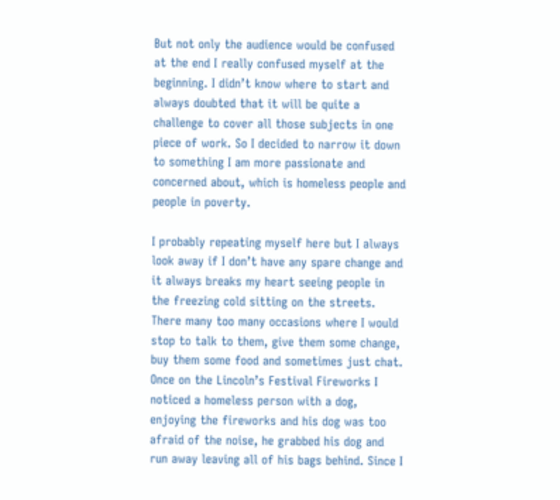But not only the audience would be confused at the end I really confused myself at the beginning. I didn’t know where to start and always doubted that it will be quite a challenge to cover all those subjects in one piece of work. So I decided to narrow it down to something I am more passionate and concerned about, which is homeless people and people in poverty.

I probably repeating myself here but I always look away if I don’t have any spare change and it always breaks my heart seeing people in the freezing cold sitting on the streets. There many too many occasions where I would stop to talk to them, give them some change, buy them some food and sometimes just chat. Once on the Lincoln’s Festival Fireworks I noticed a homeless person with a dog, enjoying the fireworks and his dog was too afraid of the noise, he grabbed his dog and run away leaving all of his bags behind. Since I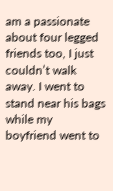am a passionate about four legged friends too, I just couldn’t walk away. I went to stand near his bags while my boyfriend went to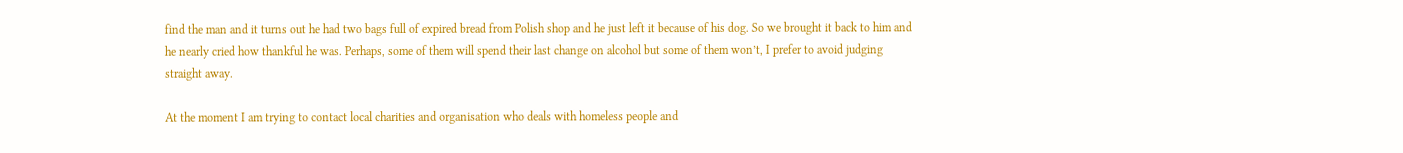find the man and it turns out he had two bags full of expired bread from Polish shop and he just left it because of his dog. So we brought it back to him and he nearly cried how thankful he was. Perhaps, some of them will spend their last change on alcohol but some of them won’t, I prefer to avoid judging straight away.

At the moment I am trying to contact local charities and organisation who deals with homeless people and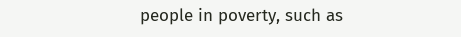people in poverty, such as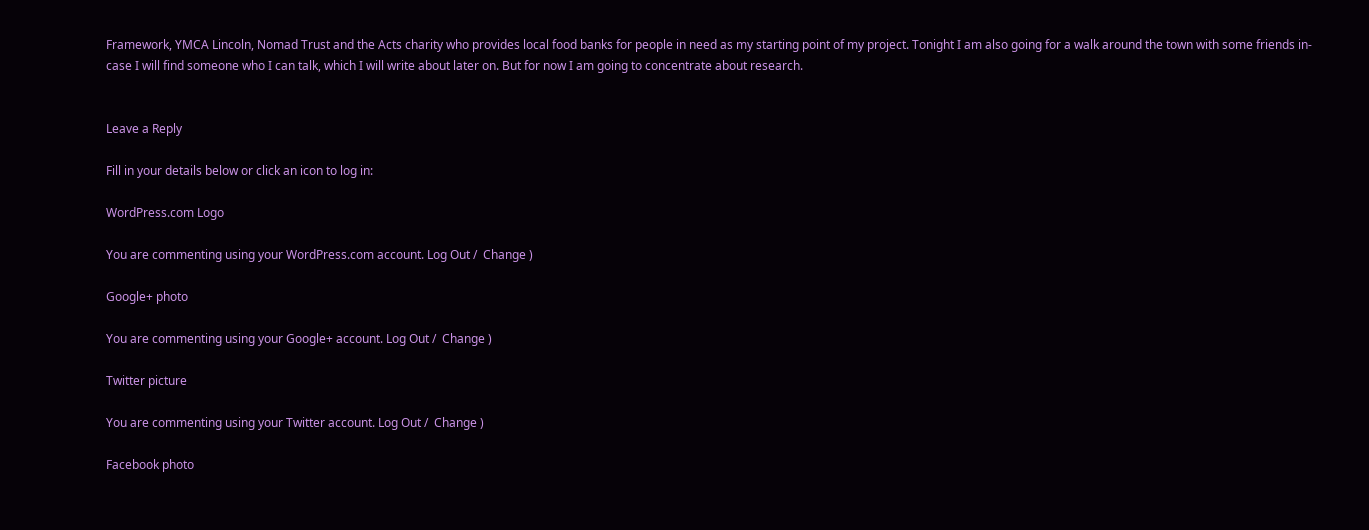Framework, YMCA Lincoln, Nomad Trust and the Acts charity who provides local food banks for people in need as my starting point of my project. Tonight I am also going for a walk around the town with some friends in-case I will find someone who I can talk, which I will write about later on. But for now I am going to concentrate about research.


Leave a Reply

Fill in your details below or click an icon to log in:

WordPress.com Logo

You are commenting using your WordPress.com account. Log Out /  Change )

Google+ photo

You are commenting using your Google+ account. Log Out /  Change )

Twitter picture

You are commenting using your Twitter account. Log Out /  Change )

Facebook photo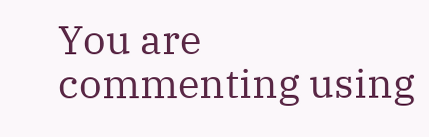You are commenting using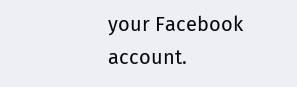your Facebook account.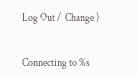Log Out /  Change )


Connecting to %s